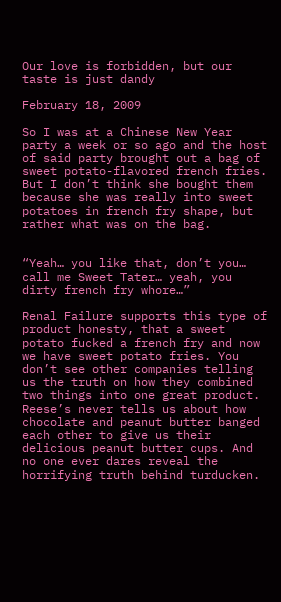Our love is forbidden, but our taste is just dandy

February 18, 2009

So I was at a Chinese New Year party a week or so ago and the host of said party brought out a bag of sweet potato-flavored french fries. But I don’t think she bought them because she was really into sweet potatoes in french fry shape, but rather what was on the bag.


“Yeah… you like that, don’t you… call me Sweet Tater… yeah, you dirty french fry whore…”

Renal Failure supports this type of product honesty, that a sweet potato fucked a french fry and now we have sweet potato fries. You don’t see other companies telling us the truth on how they combined two things into one great product. Reese’s never tells us about how chocolate and peanut butter banged each other to give us their delicious peanut butter cups. And no one ever dares reveal the horrifying truth behind turducken.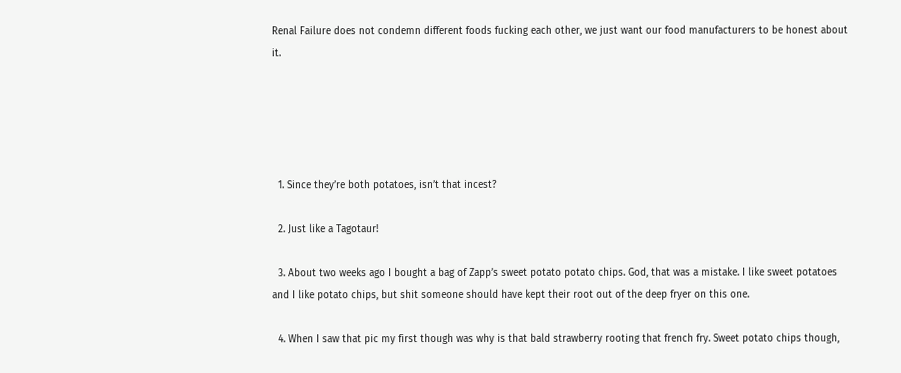Renal Failure does not condemn different foods fucking each other, we just want our food manufacturers to be honest about it.





  1. Since they’re both potatoes, isn’t that incest?

  2. Just like a Tagotaur!

  3. About two weeks ago I bought a bag of Zapp’s sweet potato potato chips. God, that was a mistake. I like sweet potatoes and I like potato chips, but shit someone should have kept their root out of the deep fryer on this one.

  4. When I saw that pic my first though was why is that bald strawberry rooting that french fry. Sweet potato chips though,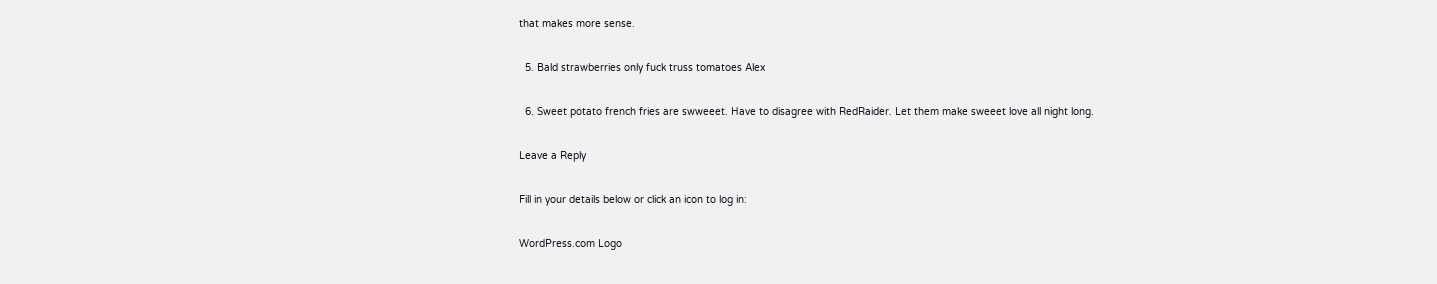that makes more sense.

  5. Bald strawberries only fuck truss tomatoes Alex

  6. Sweet potato french fries are swweeet. Have to disagree with RedRaider. Let them make sweeet love all night long.

Leave a Reply

Fill in your details below or click an icon to log in:

WordPress.com Logo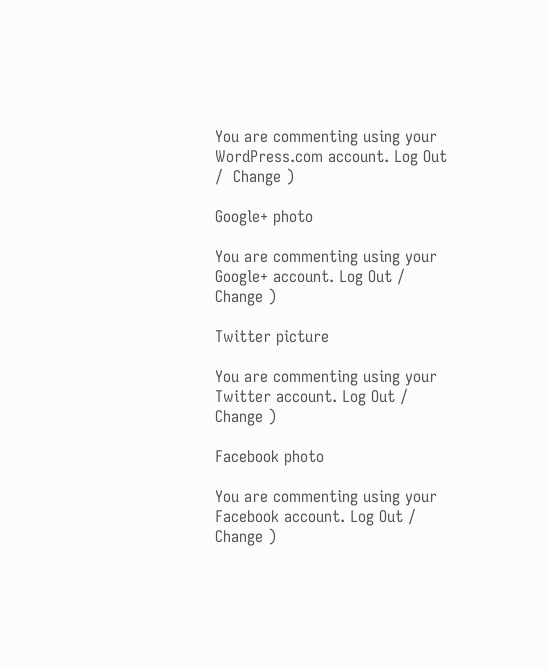You are commenting using your WordPress.com account. Log Out /  Change )

Google+ photo

You are commenting using your Google+ account. Log Out /  Change )

Twitter picture

You are commenting using your Twitter account. Log Out /  Change )

Facebook photo

You are commenting using your Facebook account. Log Out /  Change )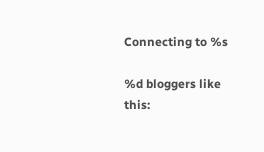Connecting to %s

%d bloggers like this: